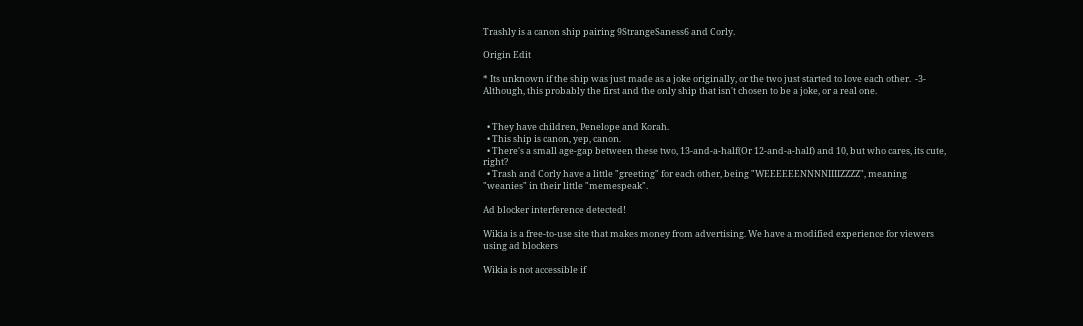Trashly is a canon ship pairing 9StrangeSaness6 and Corly.

Origin Edit

* Its unknown if the ship was just made as a joke originally, or the two just started to love each other.  -3- Although, this probably the first and the only ship that isn't chosen to be a joke, or a real one.


  • They have children, Penelope and Korah.
  • This ship is canon, yep, canon.
  • There's a small age-gap between these two, 13-and-a-half(Or 12-and-a-half) and 10, but who cares, its cute, right?
  • Trash and Corly have a little "greeting" for each other, being "WEEEEEENNNNIIIIZZZZ", meaning "weanies" in their little "memespeak".

Ad blocker interference detected!

Wikia is a free-to-use site that makes money from advertising. We have a modified experience for viewers using ad blockers

Wikia is not accessible if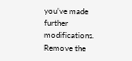you’ve made further modifications. Remove the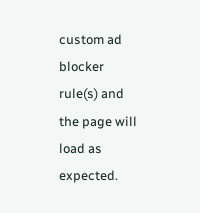custom ad blocker rule(s) and the page will load as expected.